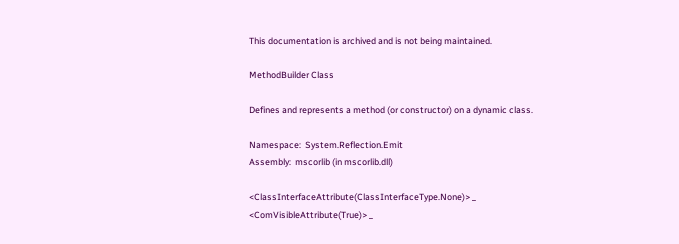This documentation is archived and is not being maintained.

MethodBuilder Class

Defines and represents a method (or constructor) on a dynamic class.

Namespace:  System.Reflection.Emit
Assembly:  mscorlib (in mscorlib.dll)

<ClassInterfaceAttribute(ClassInterfaceType.None)> _
<ComVisibleAttribute(True)> _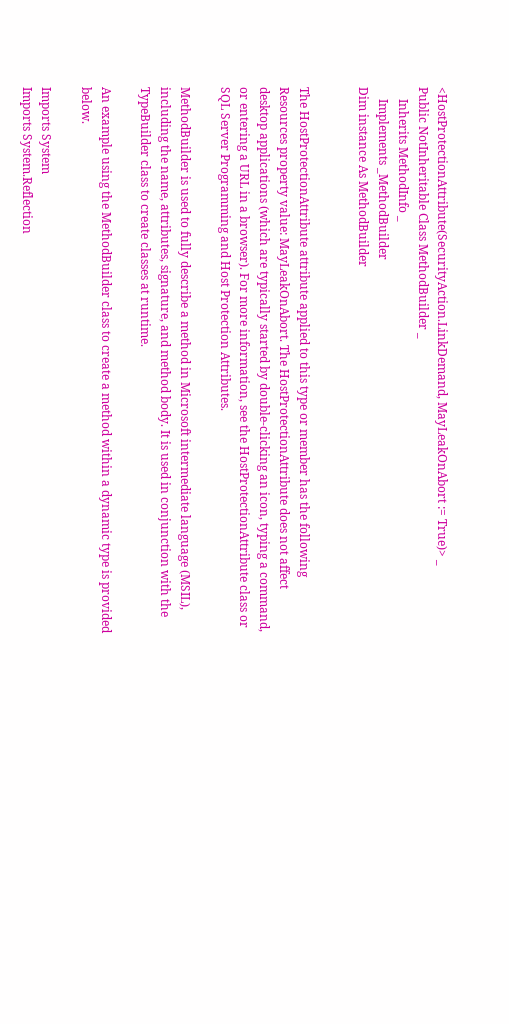<HostProtectionAttribute(SecurityAction.LinkDemand, MayLeakOnAbort := True)> _
Public NotInheritable Class MethodBuilder _
    Inherits MethodInfo _
    Implements _MethodBuilder
Dim instance As MethodBuilder


The HostProtectionAttribute attribute applied to this type or member has the following Resources property value: MayLeakOnAbort. The HostProtectionAttribute does not affect desktop applications (which are typically started by double-clicking an icon, typing a command, or entering a URL in a browser). For more information, see the HostProtectionAttribute class or SQL Server Programming and Host Protection Attributes.

MethodBuilder is used to fully describe a method in Microsoft intermediate language (MSIL), including the name, attributes, signature, and method body. It is used in conjunction with the TypeBuilder class to create classes at runtime.

An example using the MethodBuilder class to create a method within a dynamic type is provided below.

Imports System
Imports System.Reflection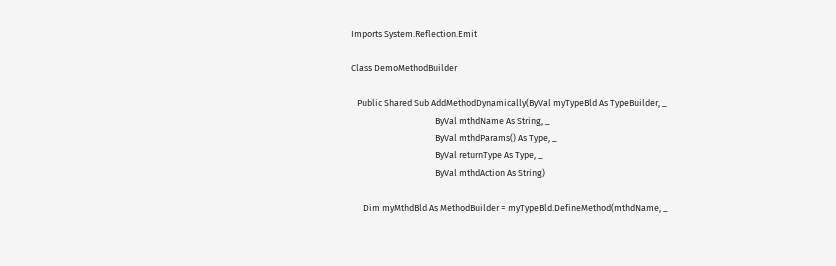Imports System.Reflection.Emit

Class DemoMethodBuilder

   Public Shared Sub AddMethodDynamically(ByVal myTypeBld As TypeBuilder, _
                                          ByVal mthdName As String, _
                                          ByVal mthdParams() As Type, _
                                          ByVal returnType As Type, _
                                          ByVal mthdAction As String)

      Dim myMthdBld As MethodBuilder = myTypeBld.DefineMethod(mthdName, _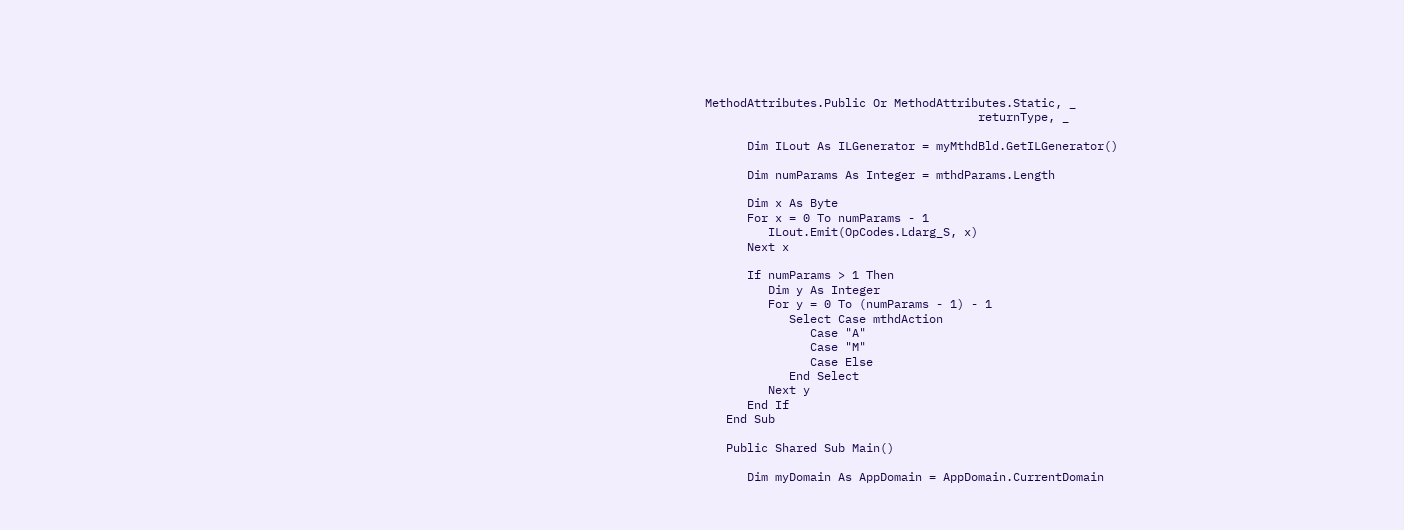MethodAttributes.Public Or MethodAttributes.Static, _
                                       returnType, _

      Dim ILout As ILGenerator = myMthdBld.GetILGenerator()

      Dim numParams As Integer = mthdParams.Length

      Dim x As Byte
      For x = 0 To numParams - 1
         ILout.Emit(OpCodes.Ldarg_S, x)
      Next x

      If numParams > 1 Then
         Dim y As Integer
         For y = 0 To (numParams - 1) - 1
            Select Case mthdAction
               Case "A"
               Case "M"
               Case Else
            End Select
         Next y
      End If
   End Sub

   Public Shared Sub Main()

      Dim myDomain As AppDomain = AppDomain.CurrentDomain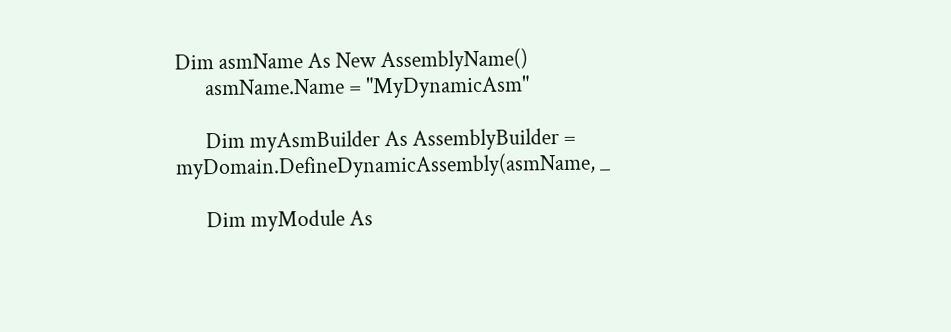Dim asmName As New AssemblyName()
      asmName.Name = "MyDynamicAsm"

      Dim myAsmBuilder As AssemblyBuilder = myDomain.DefineDynamicAssembly(asmName, _

      Dim myModule As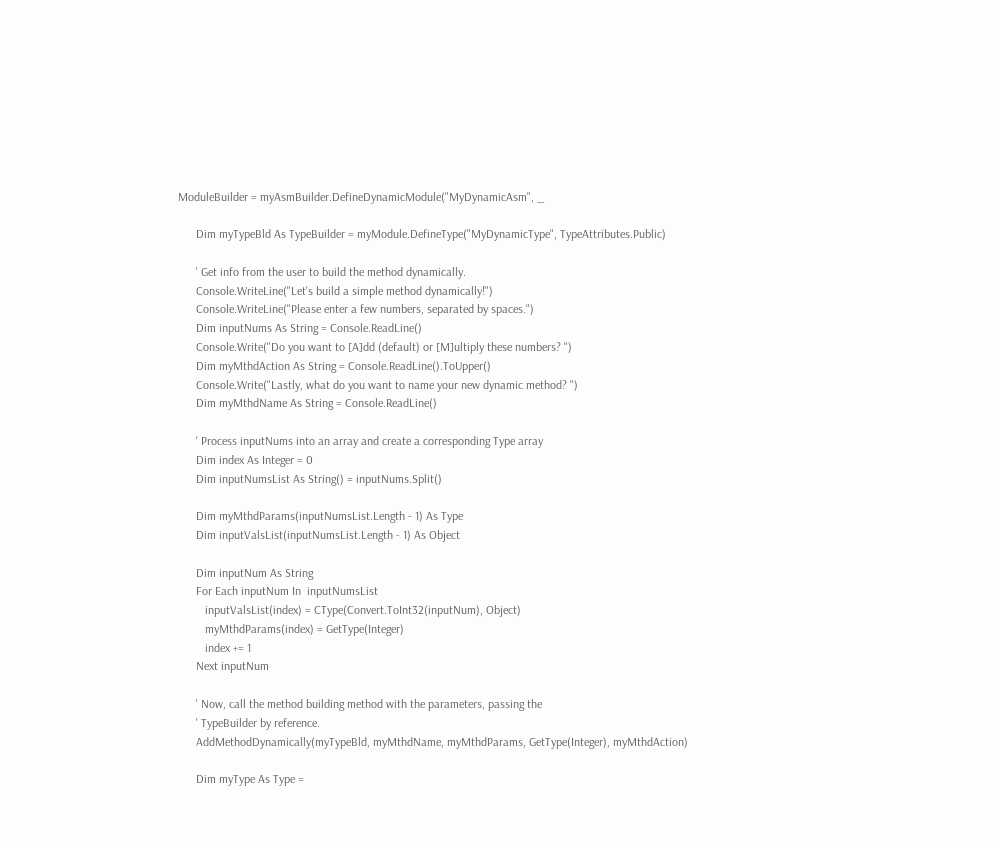ModuleBuilder = myAsmBuilder.DefineDynamicModule("MyDynamicAsm", _

      Dim myTypeBld As TypeBuilder = myModule.DefineType("MyDynamicType", TypeAttributes.Public)

      ' Get info from the user to build the method dynamically.
      Console.WriteLine("Let's build a simple method dynamically!")
      Console.WriteLine("Please enter a few numbers, separated by spaces.")
      Dim inputNums As String = Console.ReadLine()
      Console.Write("Do you want to [A]dd (default) or [M]ultiply these numbers? ")
      Dim myMthdAction As String = Console.ReadLine().ToUpper()
      Console.Write("Lastly, what do you want to name your new dynamic method? ")
      Dim myMthdName As String = Console.ReadLine()

      ' Process inputNums into an array and create a corresponding Type array
      Dim index As Integer = 0
      Dim inputNumsList As String() = inputNums.Split()

      Dim myMthdParams(inputNumsList.Length - 1) As Type
      Dim inputValsList(inputNumsList.Length - 1) As Object

      Dim inputNum As String
      For Each inputNum In  inputNumsList
         inputValsList(index) = CType(Convert.ToInt32(inputNum), Object)
         myMthdParams(index) = GetType(Integer)
         index += 1
      Next inputNum

      ' Now, call the method building method with the parameters, passing the
      ' TypeBuilder by reference.
      AddMethodDynamically(myTypeBld, myMthdName, myMthdParams, GetType(Integer), myMthdAction)

      Dim myType As Type =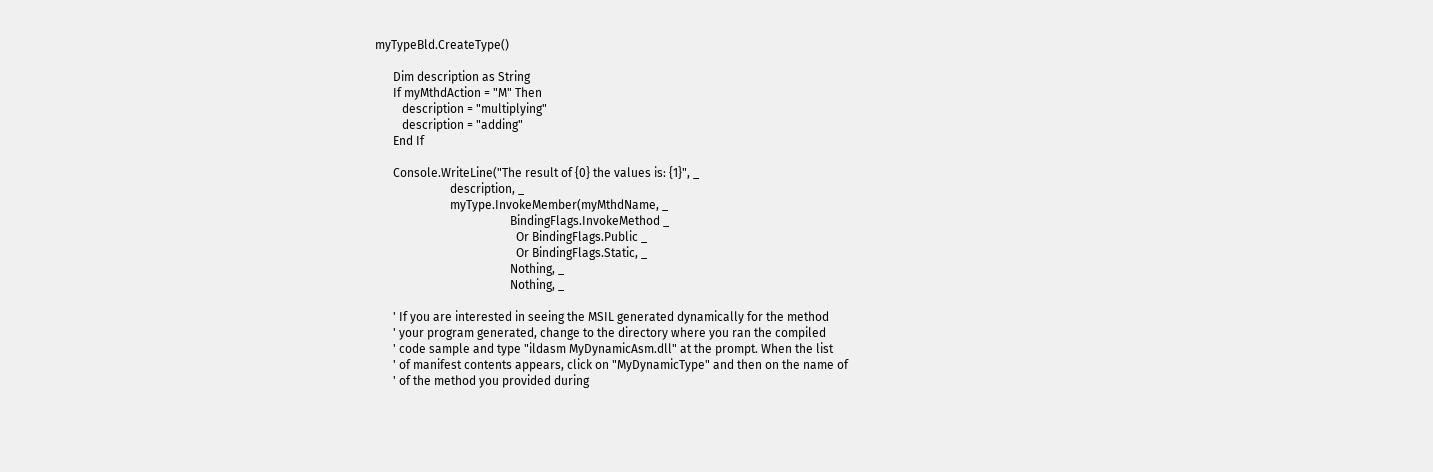myTypeBld.CreateType()

      Dim description as String
      If myMthdAction = "M" Then
         description = "multiplying"
         description = "adding"
      End If

      Console.WriteLine("The result of {0} the values is: {1}", _
                         description, _
                         myType.InvokeMember(myMthdName, _
                                             BindingFlags.InvokeMethod _
                                               Or BindingFlags.Public _
                                               Or BindingFlags.Static, _
                                             Nothing, _
                                             Nothing, _

      ' If you are interested in seeing the MSIL generated dynamically for the method
      ' your program generated, change to the directory where you ran the compiled
      ' code sample and type "ildasm MyDynamicAsm.dll" at the prompt. When the list
      ' of manifest contents appears, click on "MyDynamicType" and then on the name of
      ' of the method you provided during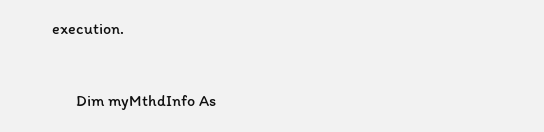execution.


      Dim myMthdInfo As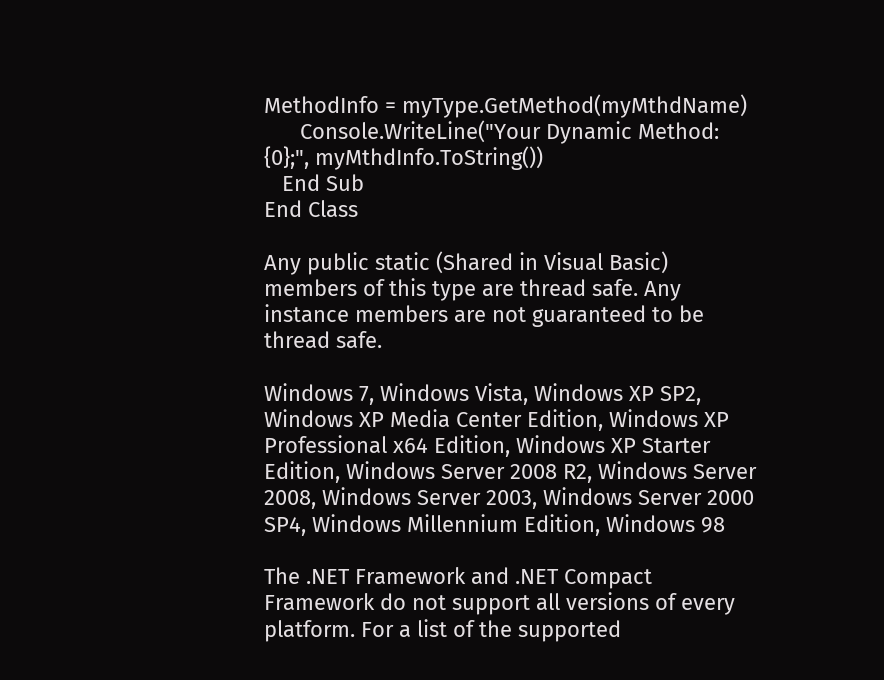MethodInfo = myType.GetMethod(myMthdName)
      Console.WriteLine("Your Dynamic Method: {0};", myMthdInfo.ToString())
   End Sub
End Class

Any public static (Shared in Visual Basic) members of this type are thread safe. Any instance members are not guaranteed to be thread safe.

Windows 7, Windows Vista, Windows XP SP2, Windows XP Media Center Edition, Windows XP Professional x64 Edition, Windows XP Starter Edition, Windows Server 2008 R2, Windows Server 2008, Windows Server 2003, Windows Server 2000 SP4, Windows Millennium Edition, Windows 98

The .NET Framework and .NET Compact Framework do not support all versions of every platform. For a list of the supported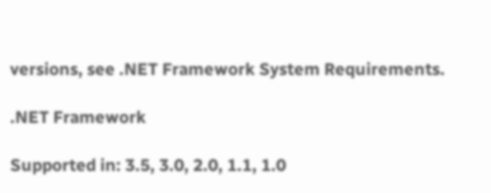versions, see .NET Framework System Requirements.

.NET Framework

Supported in: 3.5, 3.0, 2.0, 1.1, 1.0